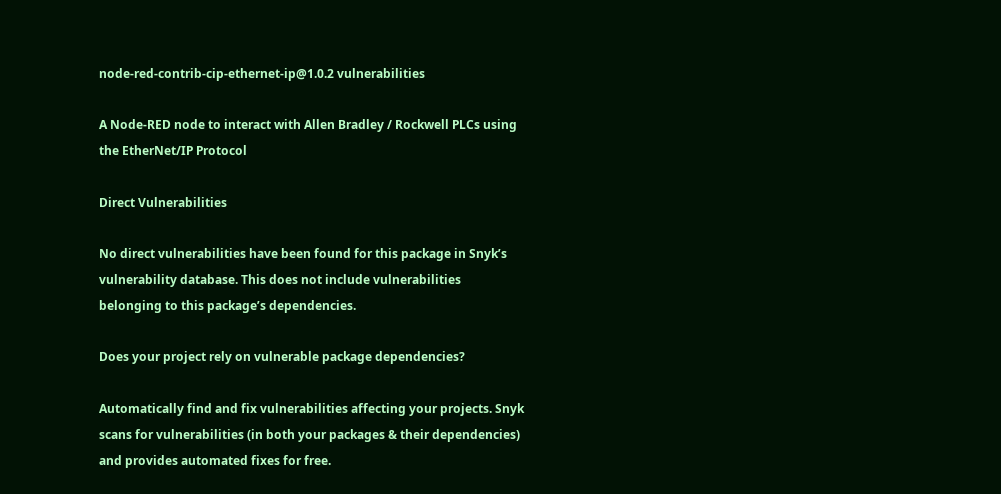node-red-contrib-cip-ethernet-ip@1.0.2 vulnerabilities

A Node-RED node to interact with Allen Bradley / Rockwell PLCs using the EtherNet/IP Protocol

Direct Vulnerabilities

No direct vulnerabilities have been found for this package in Snyk’s vulnerability database. This does not include vulnerabilities belonging to this package’s dependencies.

Does your project rely on vulnerable package dependencies?

Automatically find and fix vulnerabilities affecting your projects. Snyk scans for vulnerabilities (in both your packages & their dependencies) and provides automated fixes for free.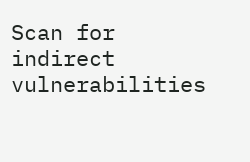Scan for indirect vulnerabilities